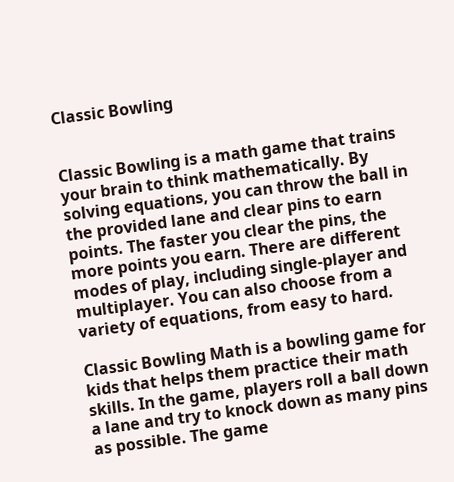Classic Bowling


Classic Bowling is a math game that trains your brain to think mathematically. By solving equations, you can throw the ball in the provided lane and clear pins to earn points. The faster you clear the pins, the more points you earn. There are different modes of play, including single-player and multiplayer. You can also choose from a variety of equations, from easy to hard.

Classic Bowling Math is a bowling game for kids that helps them practice their math skills. In the game, players roll a ball down a lane and try to knock down as many pins as possible. The game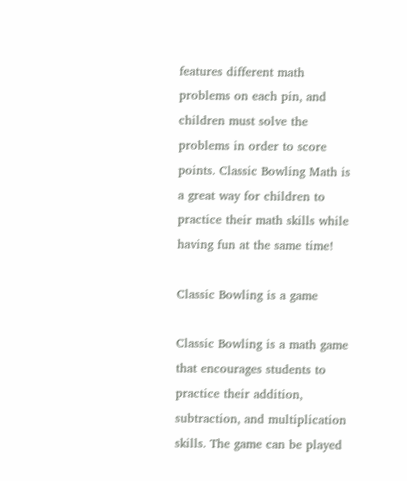features different math problems on each pin, and children must solve the problems in order to score points. Classic Bowling Math is a great way for children to practice their math skills while having fun at the same time!

Classic Bowling is a game

Classic Bowling is a math game that encourages students to practice their addition, subtraction, and multiplication skills. The game can be played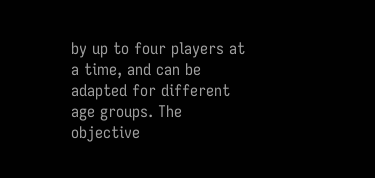by up to four players at a time, and can be adapted for different age groups. The objective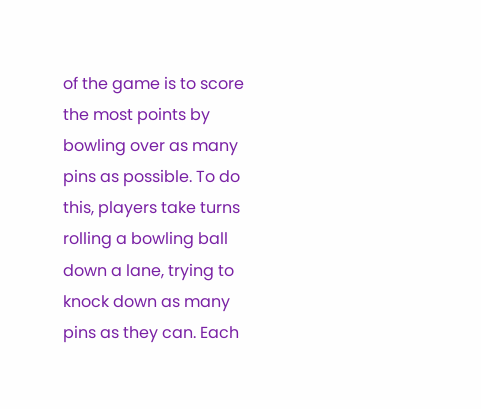of the game is to score the most points by bowling over as many pins as possible. To do this, players take turns rolling a bowling ball down a lane, trying to knock down as many pins as they can. Each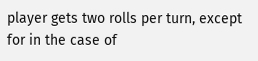player gets two rolls per turn, except for in the case of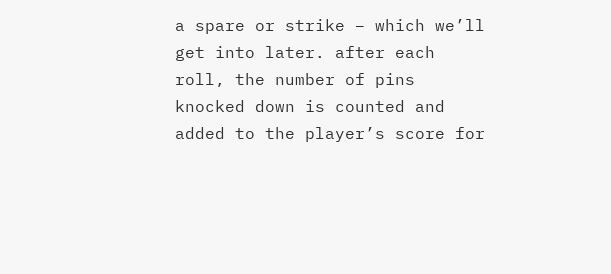a spare or strike – which we’ll get into later. after each roll, the number of pins knocked down is counted and added to the player’s score for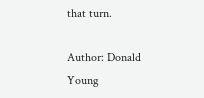that turn.

Author: Donald Young